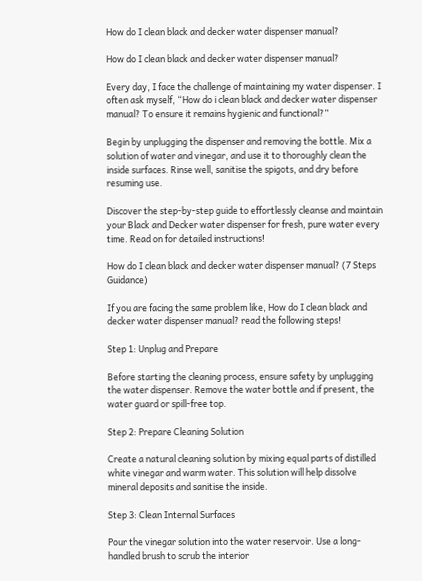How do I clean black and decker water dispenser manual?

How do I clean black and decker water dispenser manual?

Every day, I face the challenge of maintaining my water dispenser. I often ask myself, “How do i clean black and decker water dispenser manual? To ensure it remains hygienic and functional?”

Begin by unplugging the dispenser and removing the bottle. Mix a solution of water and vinegar, and use it to thoroughly clean the inside surfaces. Rinse well, sanitise the spigots, and dry before resuming use.

Discover the step-by-step guide to effortlessly cleanse and maintain your Black and Decker water dispenser for fresh, pure water every time. Read on for detailed instructions!

How do I clean black and decker water dispenser manual? (7 Steps Guidance)

If you are facing the same problem like, How do I clean black and decker water dispenser manual? read the following steps!

Step 1: Unplug and Prepare

Before starting the cleaning process, ensure safety by unplugging the water dispenser. Remove the water bottle and if present, the water guard or spill-free top.

Step 2: Prepare Cleaning Solution

Create a natural cleaning solution by mixing equal parts of distilled white vinegar and warm water. This solution will help dissolve mineral deposits and sanitise the inside.

Step 3: Clean Internal Surfaces

Pour the vinegar solution into the water reservoir. Use a long-handled brush to scrub the interior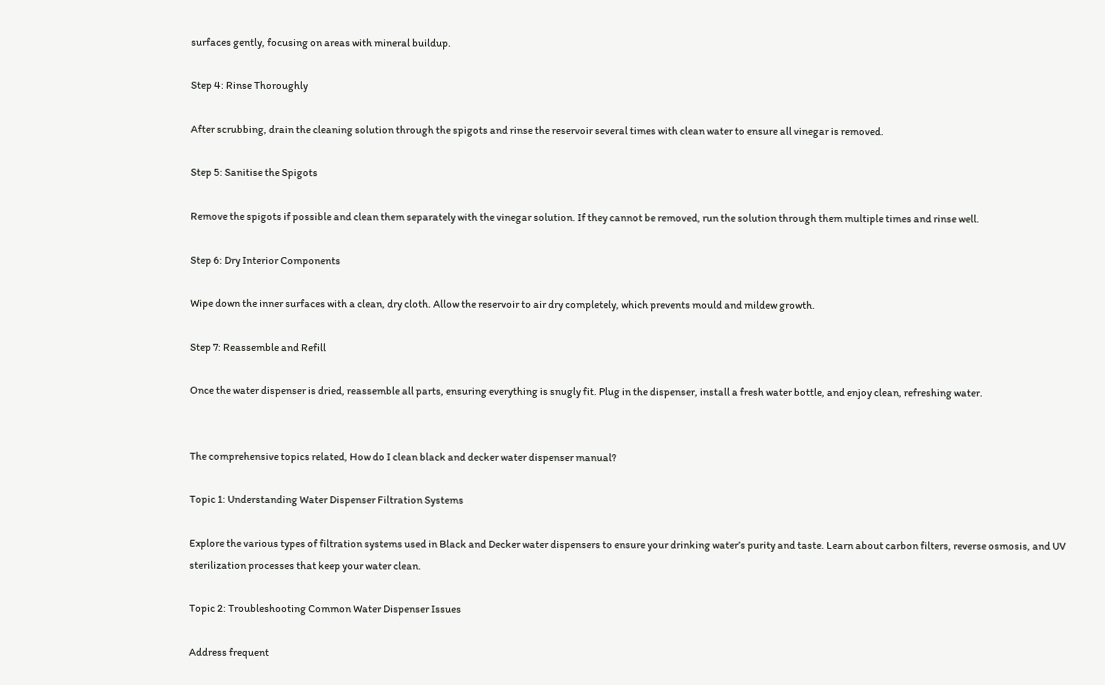surfaces gently, focusing on areas with mineral buildup.

Step 4: Rinse Thoroughly

After scrubbing, drain the cleaning solution through the spigots and rinse the reservoir several times with clean water to ensure all vinegar is removed.

Step 5: Sanitise the Spigots

Remove the spigots if possible and clean them separately with the vinegar solution. If they cannot be removed, run the solution through them multiple times and rinse well.

Step 6: Dry Interior Components

Wipe down the inner surfaces with a clean, dry cloth. Allow the reservoir to air dry completely, which prevents mould and mildew growth.

Step 7: Reassemble and Refill

Once the water dispenser is dried, reassemble all parts, ensuring everything is snugly fit. Plug in the dispenser, install a fresh water bottle, and enjoy clean, refreshing water.


The comprehensive topics related, How do I clean black and decker water dispenser manual?

Topic 1: Understanding Water Dispenser Filtration Systems

Explore the various types of filtration systems used in Black and Decker water dispensers to ensure your drinking water’s purity and taste. Learn about carbon filters, reverse osmosis, and UV sterilization processes that keep your water clean.

Topic 2: Troubleshooting Common Water Dispenser Issues

Address frequent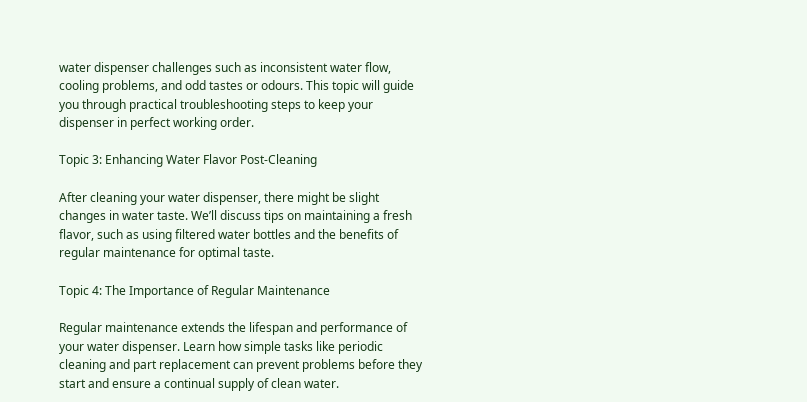water dispenser challenges such as inconsistent water flow, cooling problems, and odd tastes or odours. This topic will guide you through practical troubleshooting steps to keep your dispenser in perfect working order.

Topic 3: Enhancing Water Flavor Post-Cleaning

After cleaning your water dispenser, there might be slight changes in water taste. We’ll discuss tips on maintaining a fresh flavor, such as using filtered water bottles and the benefits of regular maintenance for optimal taste.

Topic 4: The Importance of Regular Maintenance

Regular maintenance extends the lifespan and performance of your water dispenser. Learn how simple tasks like periodic cleaning and part replacement can prevent problems before they start and ensure a continual supply of clean water.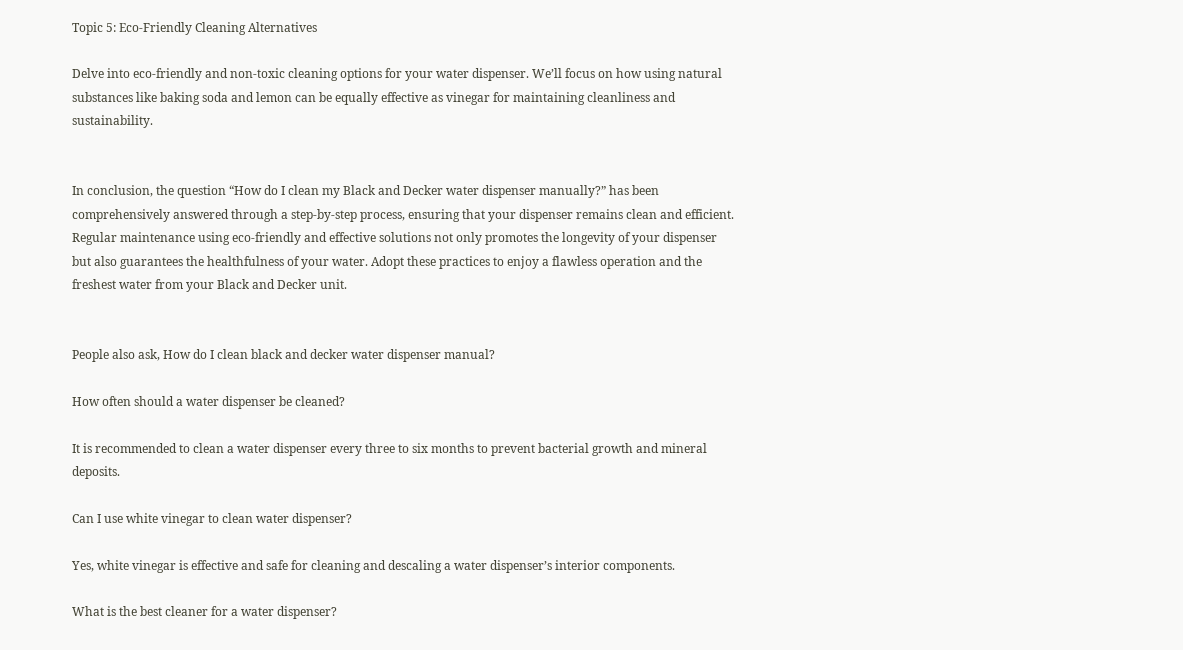Topic 5: Eco-Friendly Cleaning Alternatives

Delve into eco-friendly and non-toxic cleaning options for your water dispenser. We’ll focus on how using natural substances like baking soda and lemon can be equally effective as vinegar for maintaining cleanliness and sustainability.


In conclusion, the question “How do I clean my Black and Decker water dispenser manually?” has been comprehensively answered through a step-by-step process, ensuring that your dispenser remains clean and efficient. Regular maintenance using eco-friendly and effective solutions not only promotes the longevity of your dispenser but also guarantees the healthfulness of your water. Adopt these practices to enjoy a flawless operation and the freshest water from your Black and Decker unit.


People also ask, How do I clean black and decker water dispenser manual?

How often should a water dispenser be cleaned?

It is recommended to clean a water dispenser every three to six months to prevent bacterial growth and mineral deposits.

Can I use white vinegar to clean water dispenser?

Yes, white vinegar is effective and safe for cleaning and descaling a water dispenser’s interior components.

What is the best cleaner for a water dispenser?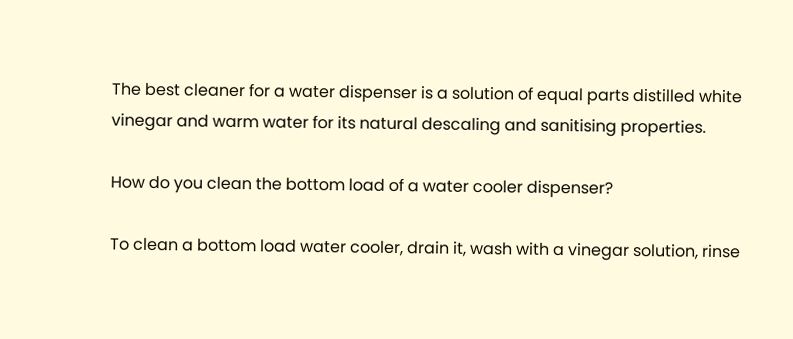The best cleaner for a water dispenser is a solution of equal parts distilled white vinegar and warm water for its natural descaling and sanitising properties.

How do you clean the bottom load of a water cooler dispenser?

To clean a bottom load water cooler, drain it, wash with a vinegar solution, rinse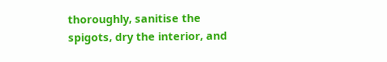thoroughly, sanitise the spigots, dry the interior, and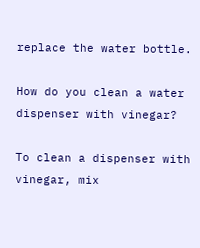replace the water bottle.

How do you clean a water dispenser with vinegar?

To clean a dispenser with vinegar, mix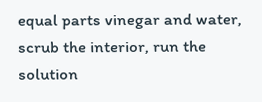equal parts vinegar and water, scrub the interior, run the solution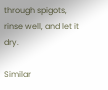through spigots, rinse well, and let it dry.

Similar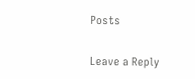Posts

Leave a Reply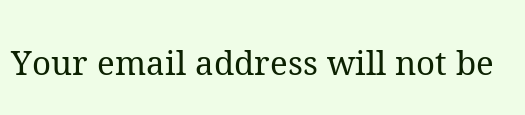Your email address will not be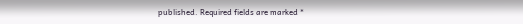published. Required fields are marked *